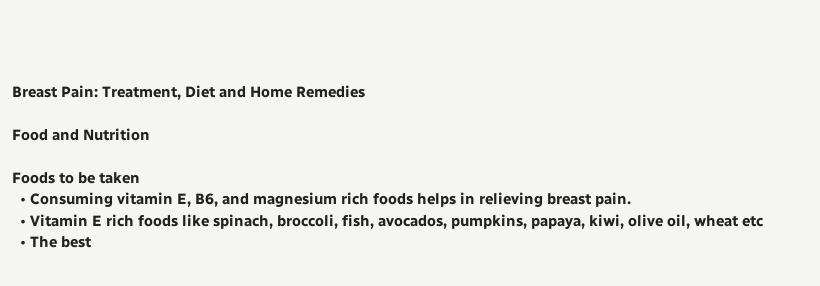Breast Pain: Treatment, Diet and Home Remedies

Food and Nutrition

Foods to be taken
  • Consuming vitamin E, B6, and magnesium rich foods helps in relieving breast pain.
  • Vitamin E rich foods like spinach, broccoli, fish, avocados, pumpkins, papaya, kiwi, olive oil, wheat etc
  • The best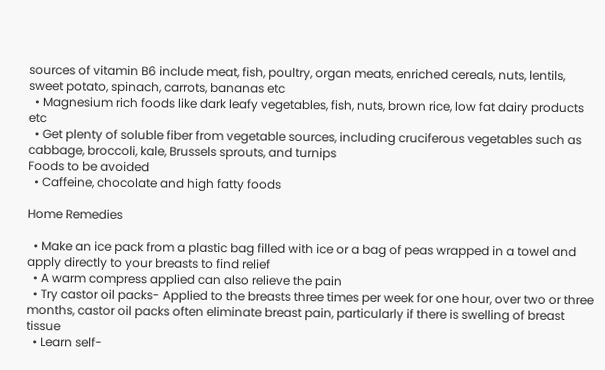sources of vitamin B6 include meat, fish, poultry, organ meats, enriched cereals, nuts, lentils, sweet potato, spinach, carrots, bananas etc
  • Magnesium rich foods like dark leafy vegetables, fish, nuts, brown rice, low fat dairy products etc
  • Get plenty of soluble fiber from vegetable sources, including cruciferous vegetables such as cabbage, broccoli, kale, Brussels sprouts, and turnips
Foods to be avoided
  • Caffeine, chocolate and high fatty foods

Home Remedies

  • Make an ice pack from a plastic bag filled with ice or a bag of peas wrapped in a towel and apply directly to your breasts to find relief
  • A warm compress applied can also relieve the pain
  • Try castor oil packs- Applied to the breasts three times per week for one hour, over two or three months, castor oil packs often eliminate breast pain, particularly if there is swelling of breast tissue
  • Learn self-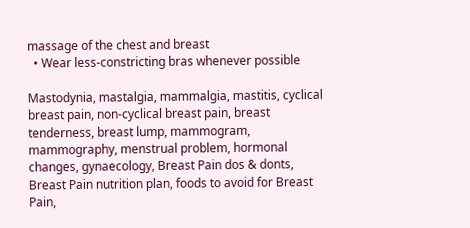massage of the chest and breast
  • Wear less-constricting bras whenever possible

Mastodynia, mastalgia, mammalgia, mastitis, cyclical breast pain, non-cyclical breast pain, breast tenderness, breast lump, mammogram, mammography, menstrual problem, hormonal changes, gynaecology, Breast Pain dos & donts, Breast Pain nutrition plan, foods to avoid for Breast Pain,